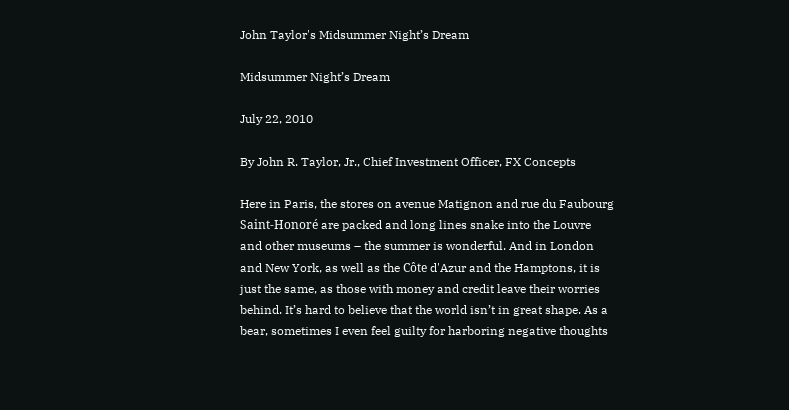John Taylor's Midsummer Night’s Dream

Midsummer Night’s Dream

July 22, 2010

By John R. Taylor, Jr., Chief Investment Officer, FX Concepts

Here in Paris, the stores on avenue Matignon and rue du Faubourg Saint-Honoré are packed and long lines snake into the Louvre and other museums – the summer is wonderful. And in London and New York, as well as the Côte d'Azur and the Hamptons, it is just the same, as those with money and credit leave their worries behind. It’s hard to believe that the world isn’t in great shape. As a bear, sometimes I even feel guilty for harboring negative thoughts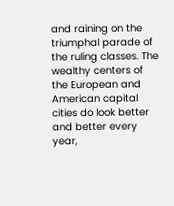and raining on the triumphal parade of the ruling classes. The wealthy centers of the European and American capital cities do look better and better every year,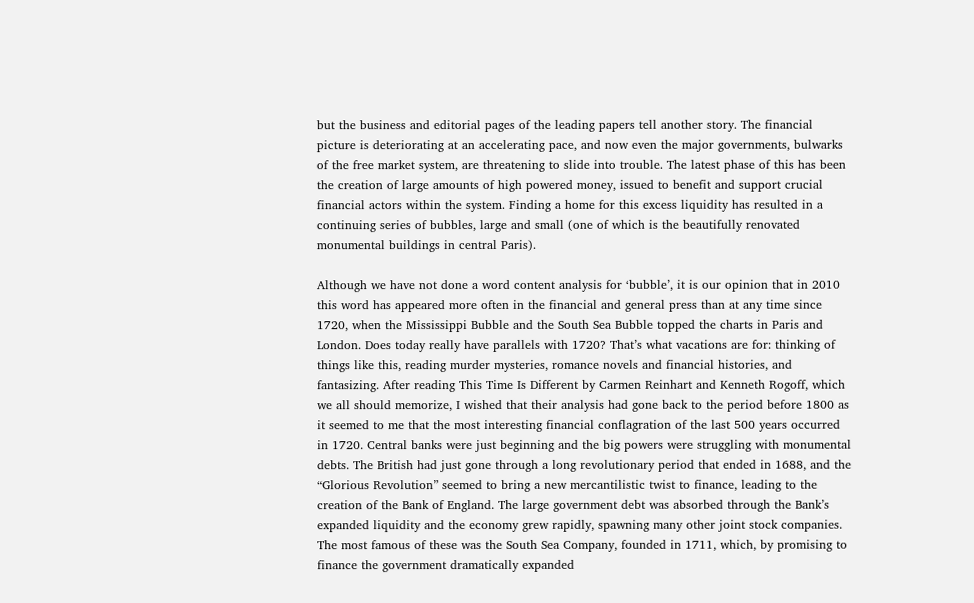but the business and editorial pages of the leading papers tell another story. The financial picture is deteriorating at an accelerating pace, and now even the major governments, bulwarks of the free market system, are threatening to slide into trouble. The latest phase of this has been the creation of large amounts of high powered money, issued to benefit and support crucial financial actors within the system. Finding a home for this excess liquidity has resulted in a continuing series of bubbles, large and small (one of which is the beautifully renovated monumental buildings in central Paris).

Although we have not done a word content analysis for ‘bubble’, it is our opinion that in 2010 this word has appeared more often in the financial and general press than at any time since 1720, when the Mississippi Bubble and the South Sea Bubble topped the charts in Paris and London. Does today really have parallels with 1720? That’s what vacations are for: thinking of things like this, reading murder mysteries, romance novels and financial histories, and fantasizing. After reading This Time Is Different by Carmen Reinhart and Kenneth Rogoff, which we all should memorize, I wished that their analysis had gone back to the period before 1800 as it seemed to me that the most interesting financial conflagration of the last 500 years occurred in 1720. Central banks were just beginning and the big powers were struggling with monumental debts. The British had just gone through a long revolutionary period that ended in 1688, and the “Glorious Revolution” seemed to bring a new mercantilistic twist to finance, leading to the creation of the Bank of England. The large government debt was absorbed through the Bank’s expanded liquidity and the economy grew rapidly, spawning many other joint stock companies. The most famous of these was the South Sea Company, founded in 1711, which, by promising to finance the government dramatically expanded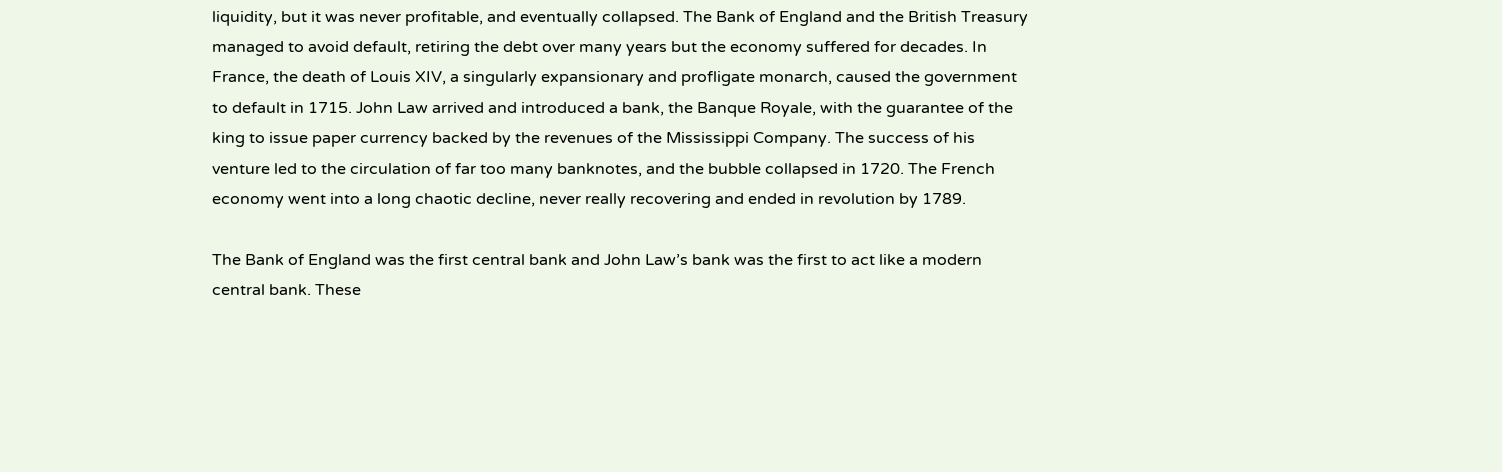liquidity, but it was never profitable, and eventually collapsed. The Bank of England and the British Treasury managed to avoid default, retiring the debt over many years but the economy suffered for decades. In France, the death of Louis XIV, a singularly expansionary and profligate monarch, caused the government to default in 1715. John Law arrived and introduced a bank, the Banque Royale, with the guarantee of the king to issue paper currency backed by the revenues of the Mississippi Company. The success of his venture led to the circulation of far too many banknotes, and the bubble collapsed in 1720. The French economy went into a long chaotic decline, never really recovering and ended in revolution by 1789.

The Bank of England was the first central bank and John Law’s bank was the first to act like a modern central bank. These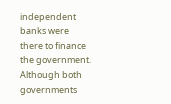independent banks were there to finance the government. Although both governments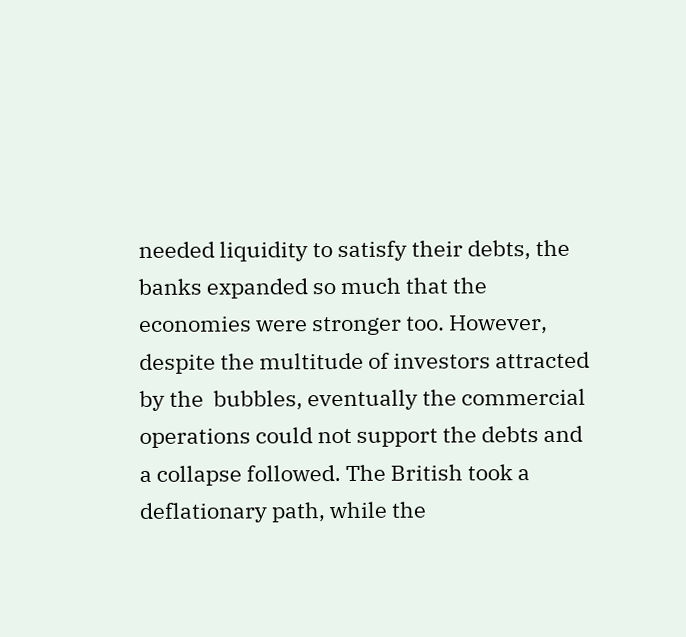needed liquidity to satisfy their debts, the banks expanded so much that the economies were stronger too. However, despite the multitude of investors attracted by the  bubbles, eventually the commercial operations could not support the debts and a collapse followed. The British took a deflationary path, while the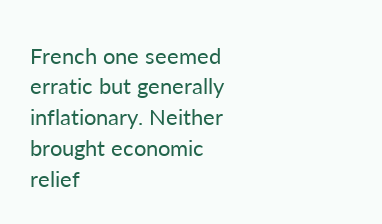French one seemed erratic but generally inflationary. Neither brought economic relief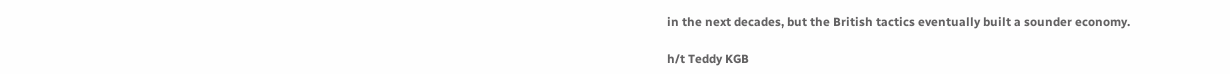in the next decades, but the British tactics eventually built a sounder economy.

h/t Teddy KGB